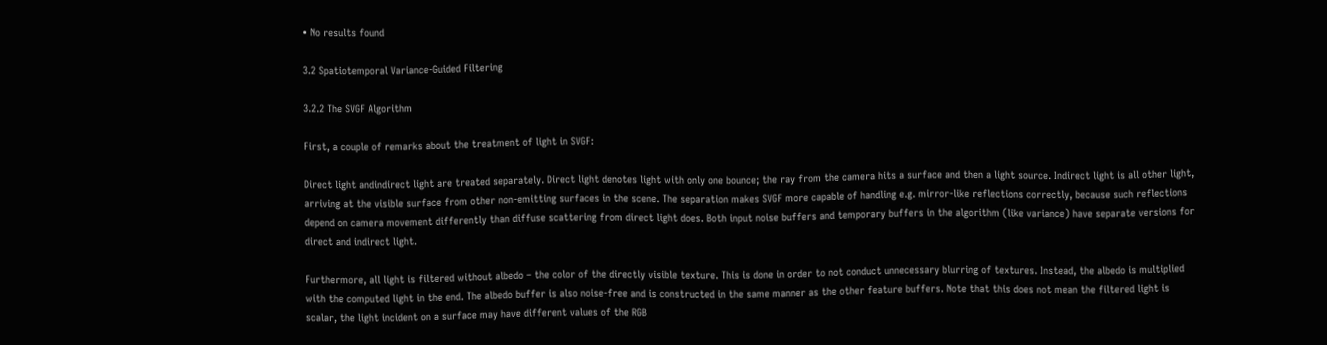• No results found

3.2 Spatiotemporal Variance-Guided Filtering

3.2.2 The SVGF Algorithm

First, a couple of remarks about the treatment of light in SVGF:

Direct light andindirect light are treated separately. Direct light denotes light with only one bounce; the ray from the camera hits a surface and then a light source. Indirect light is all other light, arriving at the visible surface from other non-emitting surfaces in the scene. The separation makes SVGF more capable of handling e.g. mirror-like reflections correctly, because such reflections depend on camera movement differently than diffuse scattering from direct light does. Both input noise buffers and temporary buffers in the algorithm (like variance) have separate versions for direct and indirect light.

Furthermore, all light is filtered without albedo – the color of the directly visible texture. This is done in order to not conduct unnecessary blurring of textures. Instead, the albedo is multiplied with the computed light in the end. The albedo buffer is also noise-free and is constructed in the same manner as the other feature buffers. Note that this does not mean the filtered light is scalar, the light incident on a surface may have different values of the RGB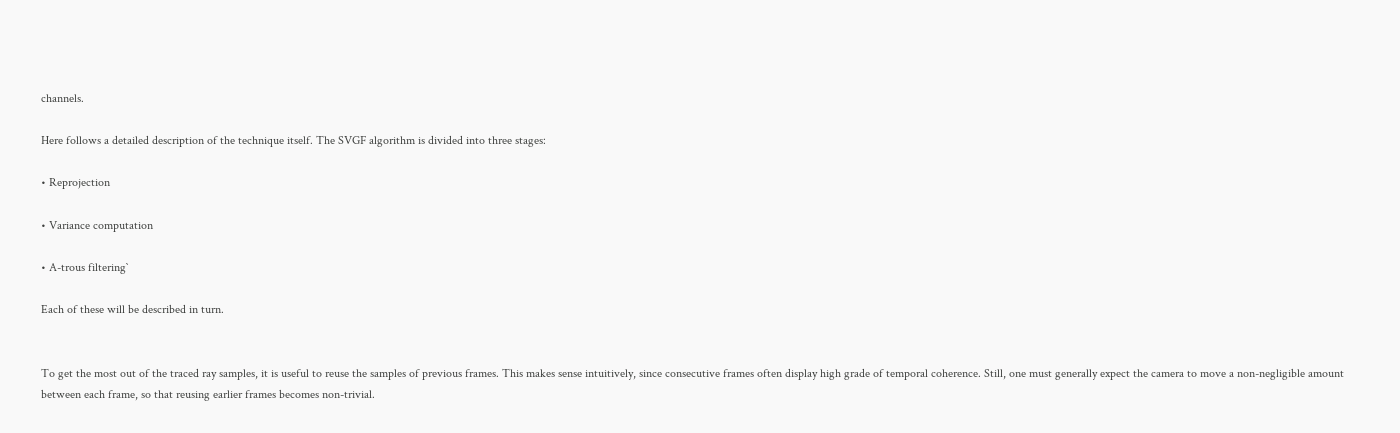channels.

Here follows a detailed description of the technique itself. The SVGF algorithm is divided into three stages:

• Reprojection

• Variance computation

• A-trous filtering`

Each of these will be described in turn.


To get the most out of the traced ray samples, it is useful to reuse the samples of previous frames. This makes sense intuitively, since consecutive frames often display high grade of temporal coherence. Still, one must generally expect the camera to move a non-negligible amount between each frame, so that reusing earlier frames becomes non-trivial.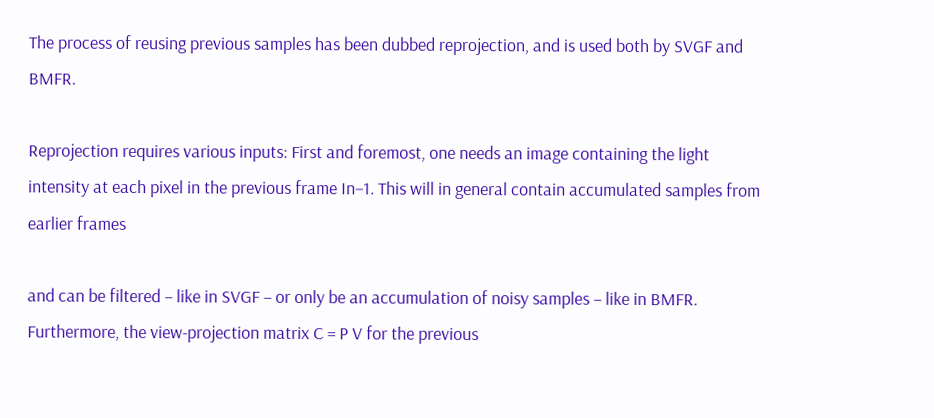The process of reusing previous samples has been dubbed reprojection, and is used both by SVGF and BMFR.

Reprojection requires various inputs: First and foremost, one needs an image containing the light intensity at each pixel in the previous frame In−1. This will in general contain accumulated samples from earlier frames

and can be filtered – like in SVGF – or only be an accumulation of noisy samples – like in BMFR. Furthermore, the view-projection matrix C = P V for the previous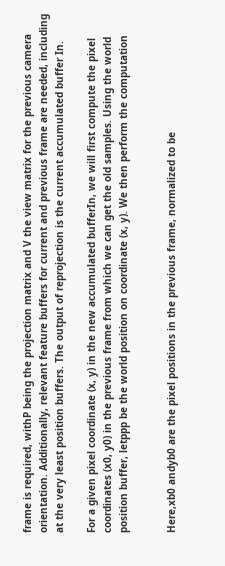frame is required, withP being the projection matrix and V the view matrix for the previous camera orientation. Additionally, relevant feature buffers for current and previous frame are needed, including at the very least position buffers. The output of reprojection is the current accumulated buffer In.

For a given pixel coordinate (x, y) in the new accumulated bufferIn, we will first compute the pixel coordinates (x0, y0) in the previous frame from which we can get the old samples. Using the world position buffer, letppp be the world position on coordinate (x, y). We then perform the computation


Here,xb0 andyb0 are the pixel positions in the previous frame, normalized to be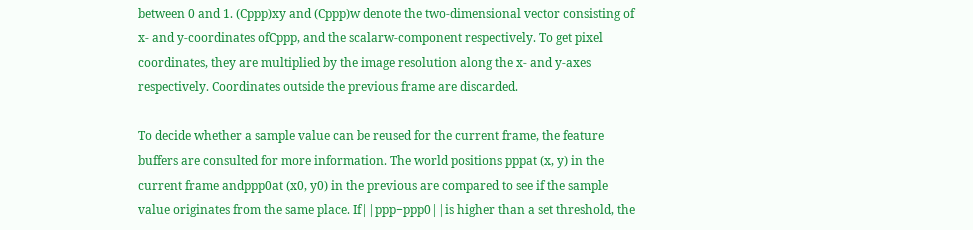between 0 and 1. (Cppp)xy and (Cppp)w denote the two-dimensional vector consisting of x- and y-coordinates ofCppp, and the scalarw-component respectively. To get pixel coordinates, they are multiplied by the image resolution along the x- and y-axes respectively. Coordinates outside the previous frame are discarded.

To decide whether a sample value can be reused for the current frame, the feature buffers are consulted for more information. The world positions pppat (x, y) in the current frame andppp0at (x0, y0) in the previous are compared to see if the sample value originates from the same place. If||ppp−ppp0||is higher than a set threshold, the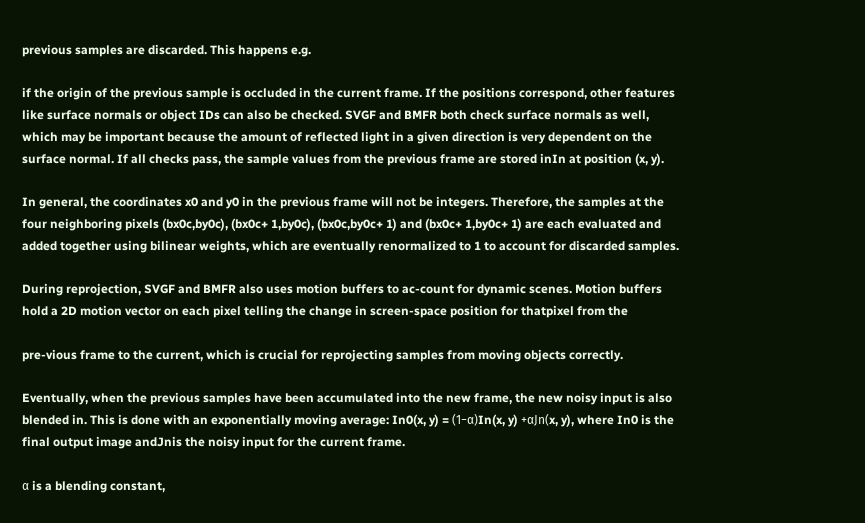previous samples are discarded. This happens e.g.

if the origin of the previous sample is occluded in the current frame. If the positions correspond, other features like surface normals or object IDs can also be checked. SVGF and BMFR both check surface normals as well, which may be important because the amount of reflected light in a given direction is very dependent on the surface normal. If all checks pass, the sample values from the previous frame are stored inIn at position (x, y).

In general, the coordinates x0 and y0 in the previous frame will not be integers. Therefore, the samples at the four neighboring pixels (bx0c,by0c), (bx0c+ 1,by0c), (bx0c,by0c+ 1) and (bx0c+ 1,by0c+ 1) are each evaluated and added together using bilinear weights, which are eventually renormalized to 1 to account for discarded samples.

During reprojection, SVGF and BMFR also uses motion buffers to ac-count for dynamic scenes. Motion buffers hold a 2D motion vector on each pixel telling the change in screen-space position for thatpixel from the

pre-vious frame to the current, which is crucial for reprojecting samples from moving objects correctly.

Eventually, when the previous samples have been accumulated into the new frame, the new noisy input is also blended in. This is done with an exponentially moving average: In0(x, y) = (1−α)In(x, y) +αJn(x, y), where In0 is the final output image andJnis the noisy input for the current frame.

α is a blending constant,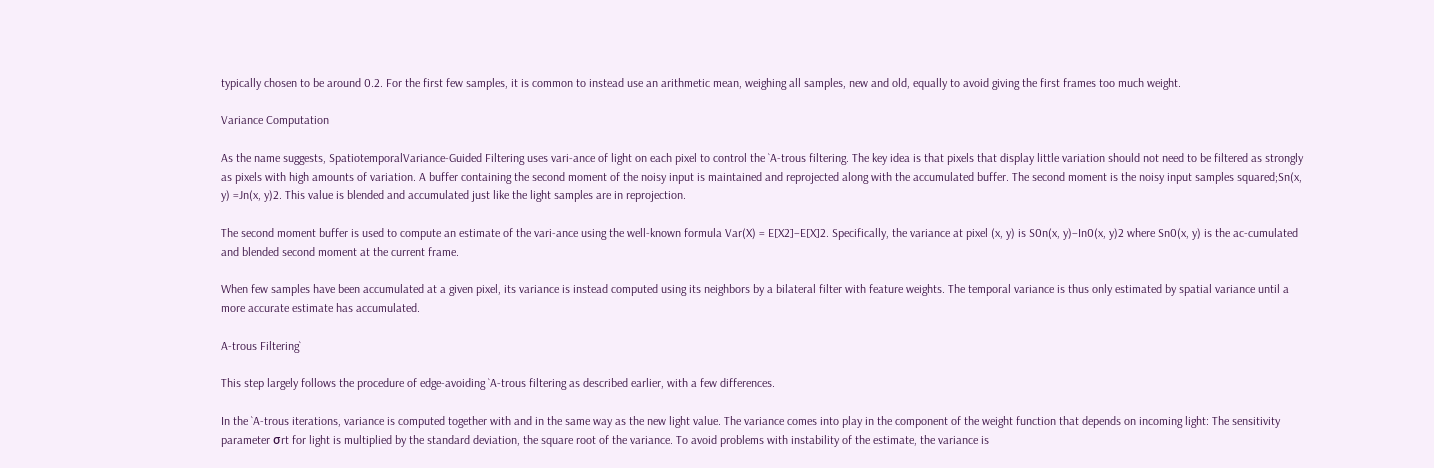typically chosen to be around 0.2. For the first few samples, it is common to instead use an arithmetic mean, weighing all samples, new and old, equally to avoid giving the first frames too much weight.

Variance Computation

As the name suggests, SpatiotemporalVariance-Guided Filtering uses vari-ance of light on each pixel to control the `A-trous filtering. The key idea is that pixels that display little variation should not need to be filtered as strongly as pixels with high amounts of variation. A buffer containing the second moment of the noisy input is maintained and reprojected along with the accumulated buffer. The second moment is the noisy input samples squared;Sn(x, y) =Jn(x, y)2. This value is blended and accumulated just like the light samples are in reprojection.

The second moment buffer is used to compute an estimate of the vari-ance using the well-known formula Var(X) = E[X2]−E[X]2. Specifically, the variance at pixel (x, y) is S0n(x, y)−In0(x, y)2 where Sn0(x, y) is the ac-cumulated and blended second moment at the current frame.

When few samples have been accumulated at a given pixel, its variance is instead computed using its neighbors by a bilateral filter with feature weights. The temporal variance is thus only estimated by spatial variance until a more accurate estimate has accumulated.

A-trous Filtering`

This step largely follows the procedure of edge-avoiding `A-trous filtering as described earlier, with a few differences.

In the `A-trous iterations, variance is computed together with and in the same way as the new light value. The variance comes into play in the component of the weight function that depends on incoming light: The sensitivity parameter σrt for light is multiplied by the standard deviation, the square root of the variance. To avoid problems with instability of the estimate, the variance is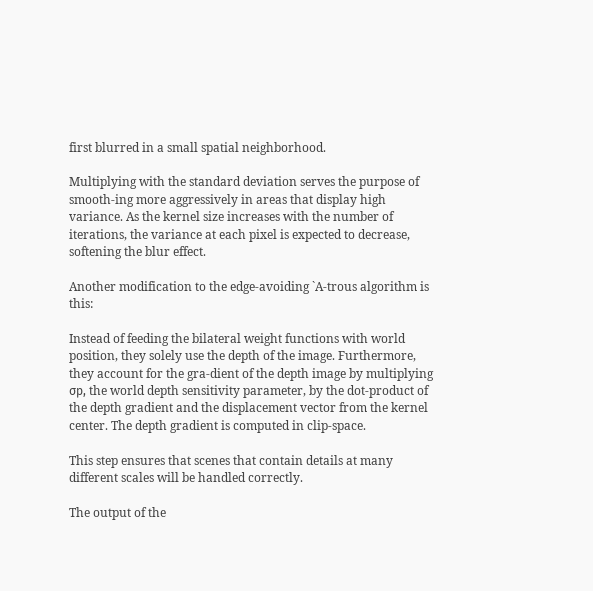first blurred in a small spatial neighborhood.

Multiplying with the standard deviation serves the purpose of smooth-ing more aggressively in areas that display high variance. As the kernel size increases with the number of iterations, the variance at each pixel is expected to decrease, softening the blur effect.

Another modification to the edge-avoiding `A-trous algorithm is this:

Instead of feeding the bilateral weight functions with world position, they solely use the depth of the image. Furthermore, they account for the gra-dient of the depth image by multiplying σp, the world depth sensitivity parameter, by the dot-product of the depth gradient and the displacement vector from the kernel center. The depth gradient is computed in clip-space.

This step ensures that scenes that contain details at many different scales will be handled correctly.

The output of the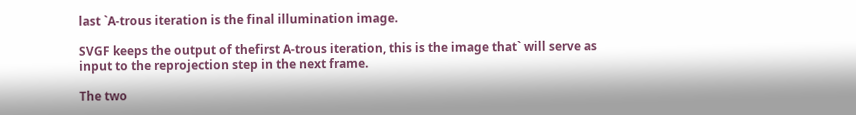last `A-trous iteration is the final illumination image.

SVGF keeps the output of thefirst A-trous iteration, this is the image that` will serve as input to the reprojection step in the next frame.

The two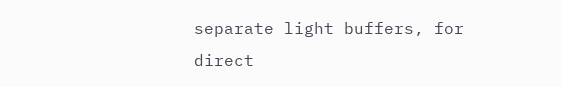separate light buffers, for direct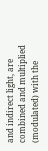and indirect light, are combined and multiplied (modulated) with the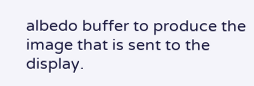albedo buffer to produce the image that is sent to the display.